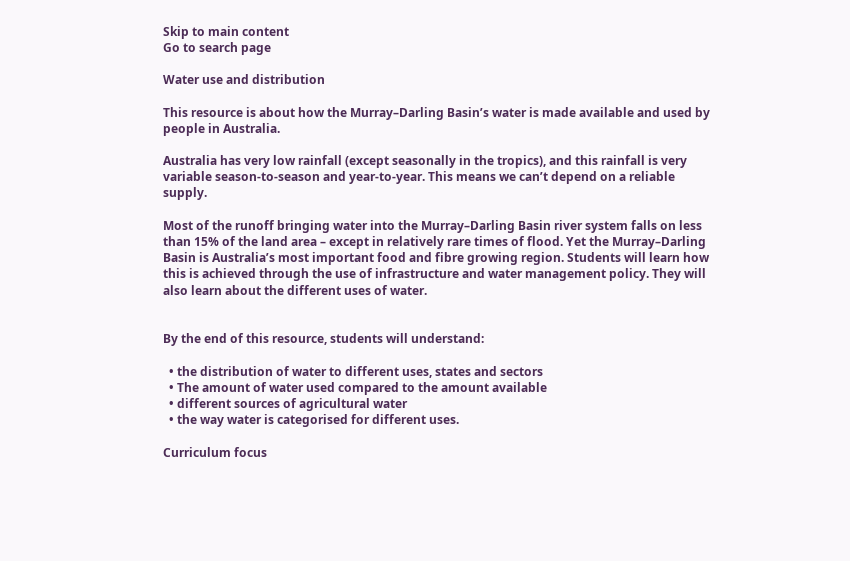Skip to main content
Go to search page

Water use and distribution

This resource is about how the Murray–Darling Basin’s water is made available and used by people in Australia.

Australia has very low rainfall (except seasonally in the tropics), and this rainfall is very variable season-to-season and year-to-year. This means we can’t depend on a reliable supply.

Most of the runoff bringing water into the Murray–Darling Basin river system falls on less than 15% of the land area – except in relatively rare times of flood. Yet the Murray–Darling Basin is Australia’s most important food and fibre growing region. Students will learn how this is achieved through the use of infrastructure and water management policy. They will also learn about the different uses of water.


By the end of this resource, students will understand:

  • the distribution of water to different uses, states and sectors
  • The amount of water used compared to the amount available
  • different sources of agricultural water
  • the way water is categorised for different uses.

Curriculum focus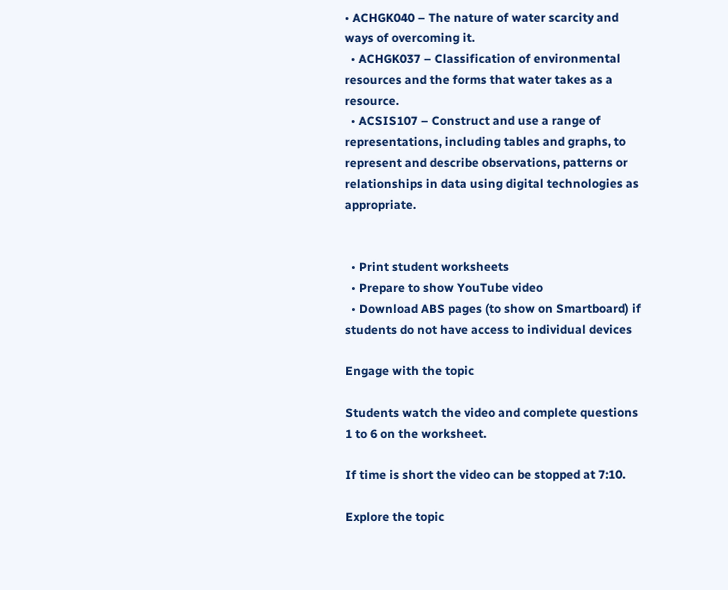• ACHGK040 – The nature of water scarcity and ways of overcoming it.
  • ACHGK037 – Classification of environmental resources and the forms that water takes as a resource.
  • ACSIS107 – Construct and use a range of representations, including tables and graphs, to represent and describe observations, patterns or relationships in data using digital technologies as appropriate.


  • Print student worksheets
  • Prepare to show YouTube video
  • Download ABS pages (to show on Smartboard) if students do not have access to individual devices

Engage with the topic

Students watch the video and complete questions 1 to 6 on the worksheet.

If time is short the video can be stopped at 7:10.

Explore the topic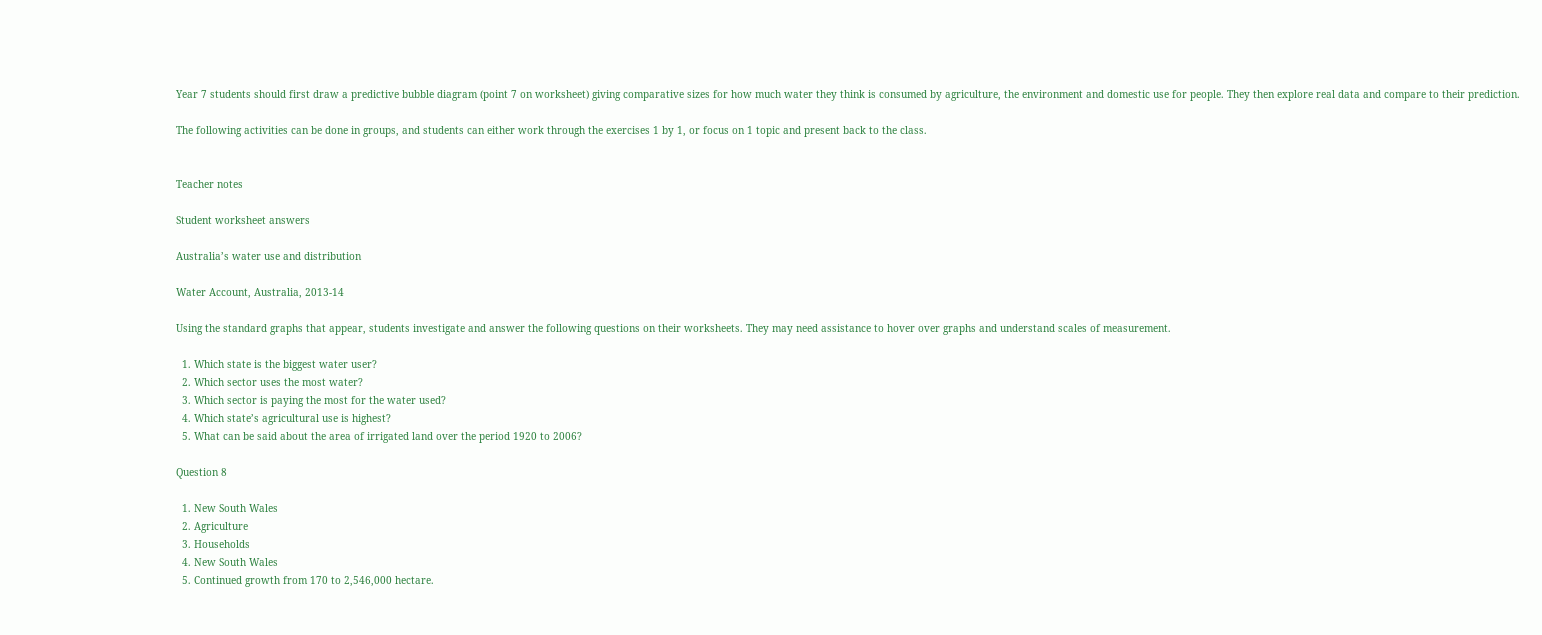Year 7 students should first draw a predictive bubble diagram (point 7 on worksheet) giving comparative sizes for how much water they think is consumed by agriculture, the environment and domestic use for people. They then explore real data and compare to their prediction.

The following activities can be done in groups, and students can either work through the exercises 1 by 1, or focus on 1 topic and present back to the class.


Teacher notes

Student worksheet answers

Australia’s water use and distribution

Water Account, Australia, 2013-14

Using the standard graphs that appear, students investigate and answer the following questions on their worksheets. They may need assistance to hover over graphs and understand scales of measurement.

  1. Which state is the biggest water user?
  2. Which sector uses the most water?
  3. Which sector is paying the most for the water used?
  4. Which state’s agricultural use is highest?
  5. What can be said about the area of irrigated land over the period 1920 to 2006?

Question 8

  1. New South Wales
  2. Agriculture
  3. Households
  4. New South Wales
  5. Continued growth from 170 to 2,546,000 hectare.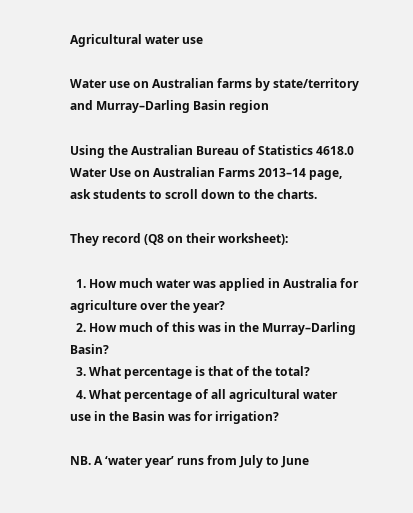Agricultural water use

Water use on Australian farms by state/territory and Murray–Darling Basin region

Using the Australian Bureau of Statistics 4618.0 Water Use on Australian Farms 2013–14 page, ask students to scroll down to the charts.

They record (Q8 on their worksheet):

  1. How much water was applied in Australia for agriculture over the year?
  2. How much of this was in the Murray–Darling Basin?
  3. What percentage is that of the total?
  4. What percentage of all agricultural water use in the Basin was for irrigation?

NB. A ‘water year’ runs from July to June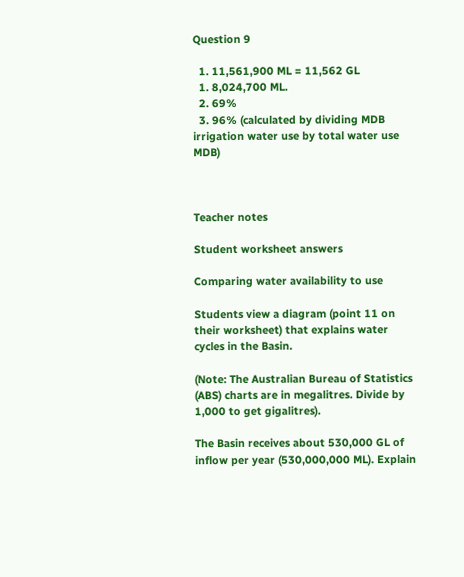Question 9

  1. 11,561,900 ML = 11,562 GL
  1. 8,024,700 ML.
  2. 69%
  3. 96% (calculated by dividing MDB irrigation water use by total water use MDB)



Teacher notes

Student worksheet answers

Comparing water availability to use

Students view a diagram (point 11 on their worksheet) that explains water cycles in the Basin.

(Note: The Australian Bureau of Statistics (ABS) charts are in megalitres. Divide by 1,000 to get gigalitres).

The Basin receives about 530,000 GL of inflow per year (530,000,000 ML). Explain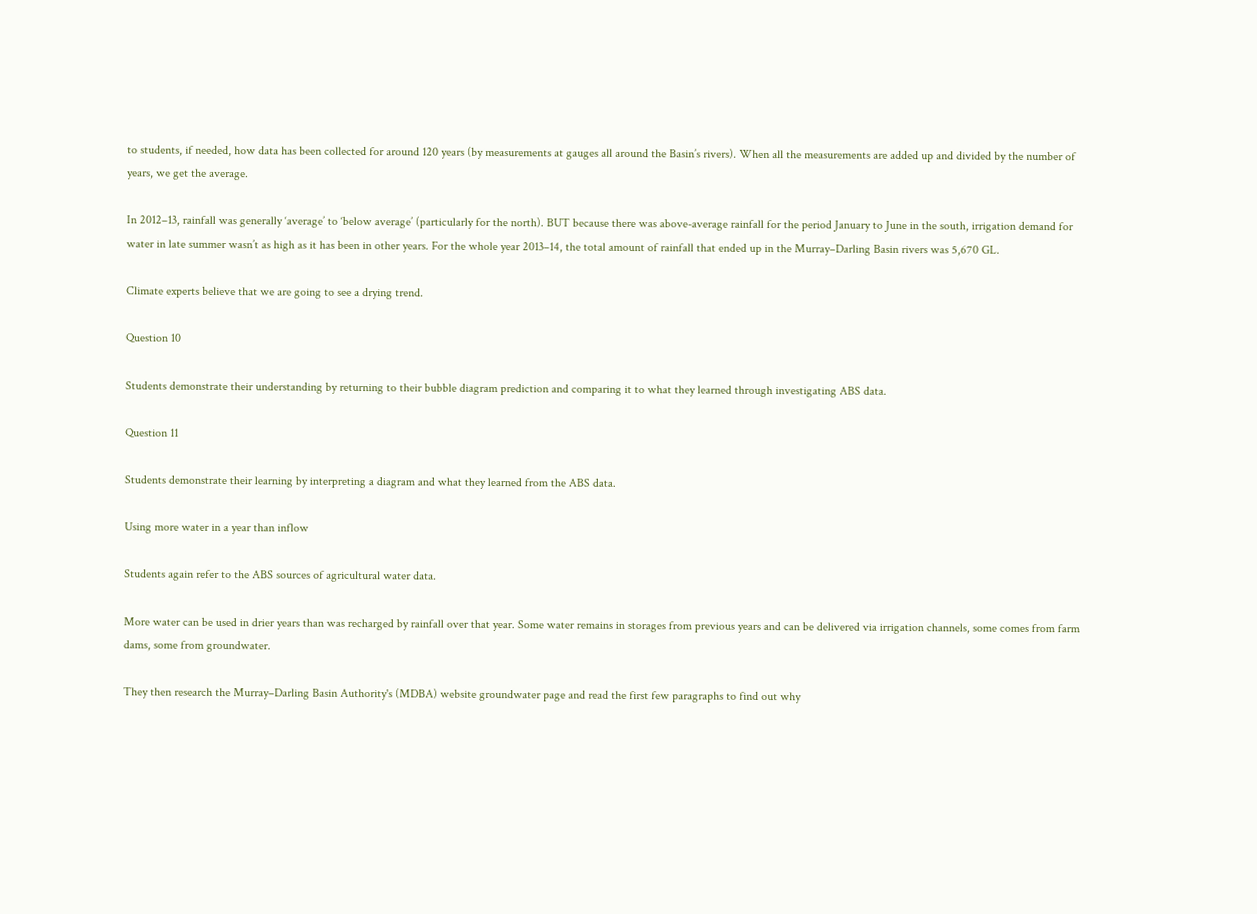to students, if needed, how data has been collected for around 120 years (by measurements at gauges all around the Basin’s rivers). When all the measurements are added up and divided by the number of years, we get the average.

In 2012–13, rainfall was generally ‘average’ to ‘below average’ (particularly for the north). BUT because there was above-average rainfall for the period January to June in the south, irrigation demand for water in late summer wasn’t as high as it has been in other years. For the whole year 2013–14, the total amount of rainfall that ended up in the Murray–Darling Basin rivers was 5,670 GL.

Climate experts believe that we are going to see a drying trend.

Question 10

Students demonstrate their understanding by returning to their bubble diagram prediction and comparing it to what they learned through investigating ABS data.

Question 11

Students demonstrate their learning by interpreting a diagram and what they learned from the ABS data.

Using more water in a year than inflow

Students again refer to the ABS sources of agricultural water data.

More water can be used in drier years than was recharged by rainfall over that year. Some water remains in storages from previous years and can be delivered via irrigation channels, some comes from farm dams, some from groundwater.

They then research the Murray–Darling Basin Authority's (MDBA) website groundwater page and read the first few paragraphs to find out why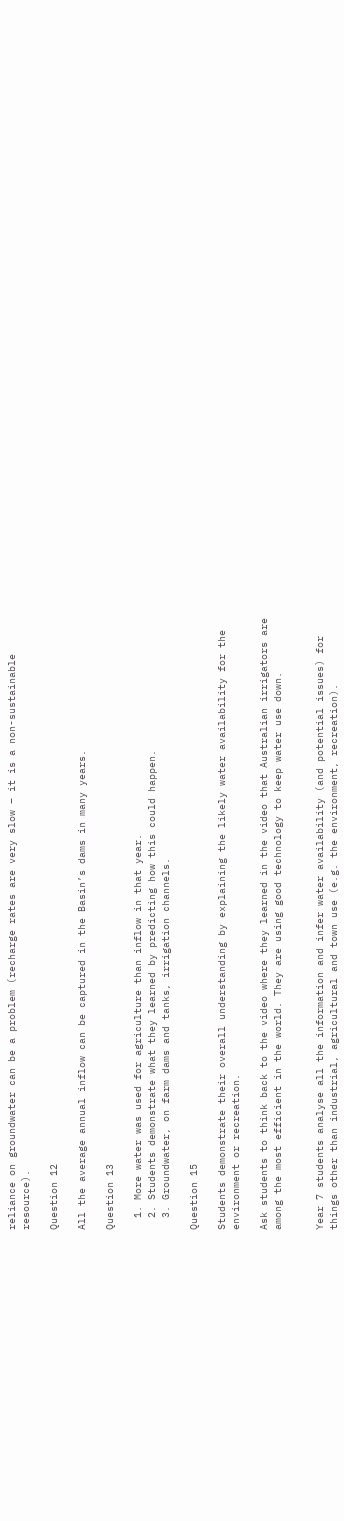reliance on groundwater can be a problem (recharge rates are very slow – it is a non-sustainable resource).

Question 12

All the average annual inflow can be captured in the Basin’s dams in many years.

Question 13

  1. More water was used for agriculture than inflow in that year.
  2. Students demonstrate what they learned by predicting how this could happen.
  3. Groundwater, on farm dams and tanks, irrigation channels.

Question 15

Students demonstrate their overall understanding by explaining the likely water availability for the environment or recreation.

Ask students to think back to the video where they learned in the video that Australian irrigators are among the most efficient in the world. They are using good technology to keep water use down.


Year 7 students analyse all the information and infer water availability (and potential issues) for things other than industrial, agricultural and town use (e.g. the environment, recreation).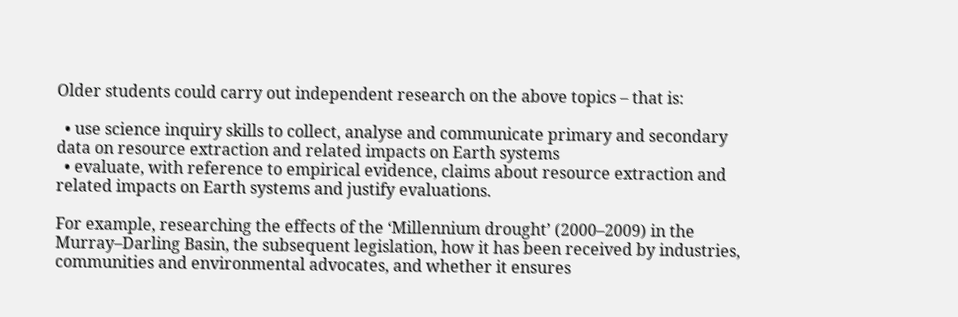Older students could carry out independent research on the above topics – that is:

  • use science inquiry skills to collect, analyse and communicate primary and secondary data on resource extraction and related impacts on Earth systems
  • evaluate, with reference to empirical evidence, claims about resource extraction and related impacts on Earth systems and justify evaluations.

For example, researching the effects of the ‘Millennium drought’ (2000–2009) in the Murray–Darling Basin, the subsequent legislation, how it has been received by industries, communities and environmental advocates, and whether it ensures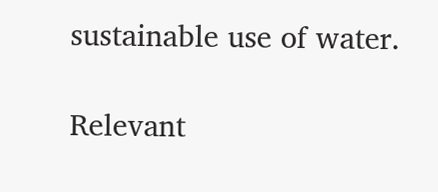sustainable use of water.

Relevant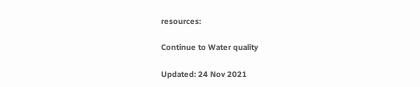resources:

Continue to Water quality

Updated: 24 Nov 2021